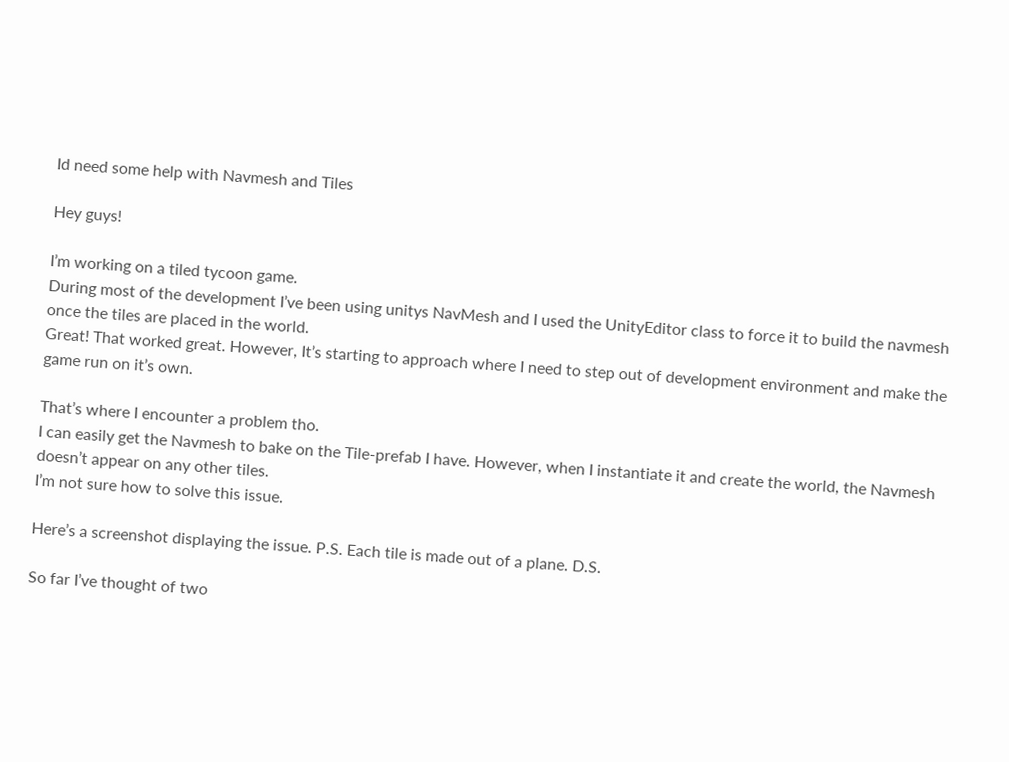Id need some help with Navmesh and Tiles

Hey guys!

I’m working on a tiled tycoon game.
During most of the development I’ve been using unitys NavMesh and I used the UnityEditor class to force it to build the navmesh once the tiles are placed in the world.
Great! That worked great. However, It’s starting to approach where I need to step out of development environment and make the game run on it’s own.

That’s where I encounter a problem tho.
I can easily get the Navmesh to bake on the Tile-prefab I have. However, when I instantiate it and create the world, the Navmesh doesn’t appear on any other tiles.
I’m not sure how to solve this issue.

Here’s a screenshot displaying the issue. P.S. Each tile is made out of a plane. D.S.

So far I’ve thought of two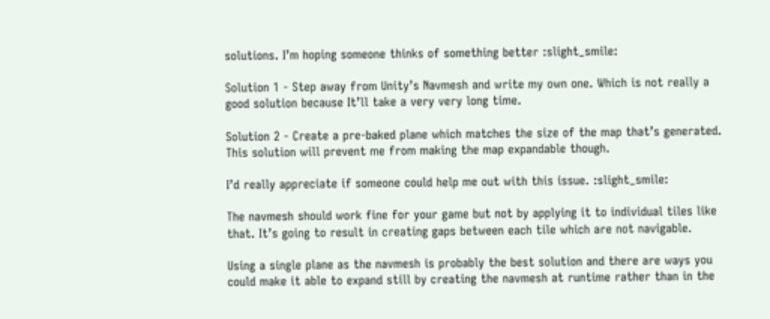solutions. I’m hoping someone thinks of something better :slight_smile:

Solution 1 - Step away from Unity’s Navmesh and write my own one. Which is not really a good solution because It’ll take a very very long time.

Solution 2 - Create a pre-baked plane which matches the size of the map that’s generated. This solution will prevent me from making the map expandable though.

I’d really appreciate if someone could help me out with this issue. :slight_smile:

The navmesh should work fine for your game but not by applying it to individual tiles like that. It’s going to result in creating gaps between each tile which are not navigable.

Using a single plane as the navmesh is probably the best solution and there are ways you could make it able to expand still by creating the navmesh at runtime rather than in the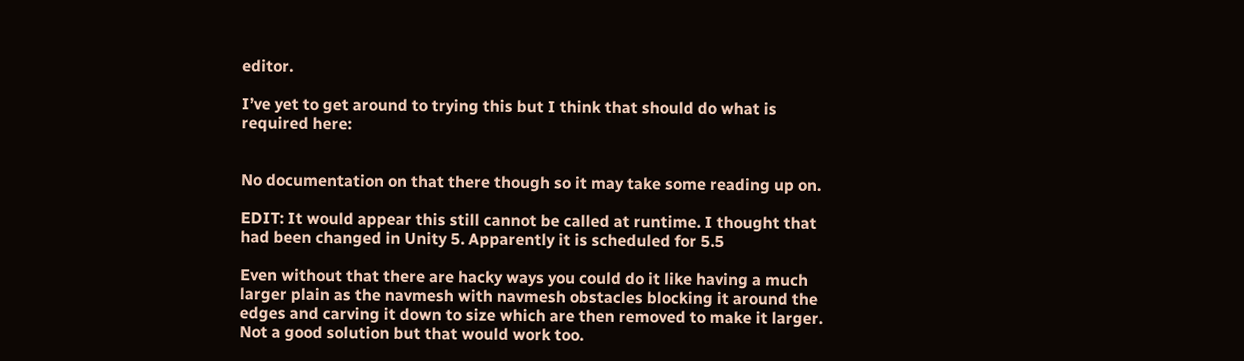editor.

I’ve yet to get around to trying this but I think that should do what is required here:


No documentation on that there though so it may take some reading up on.

EDIT: It would appear this still cannot be called at runtime. I thought that had been changed in Unity 5. Apparently it is scheduled for 5.5

Even without that there are hacky ways you could do it like having a much larger plain as the navmesh with navmesh obstacles blocking it around the edges and carving it down to size which are then removed to make it larger. Not a good solution but that would work too.